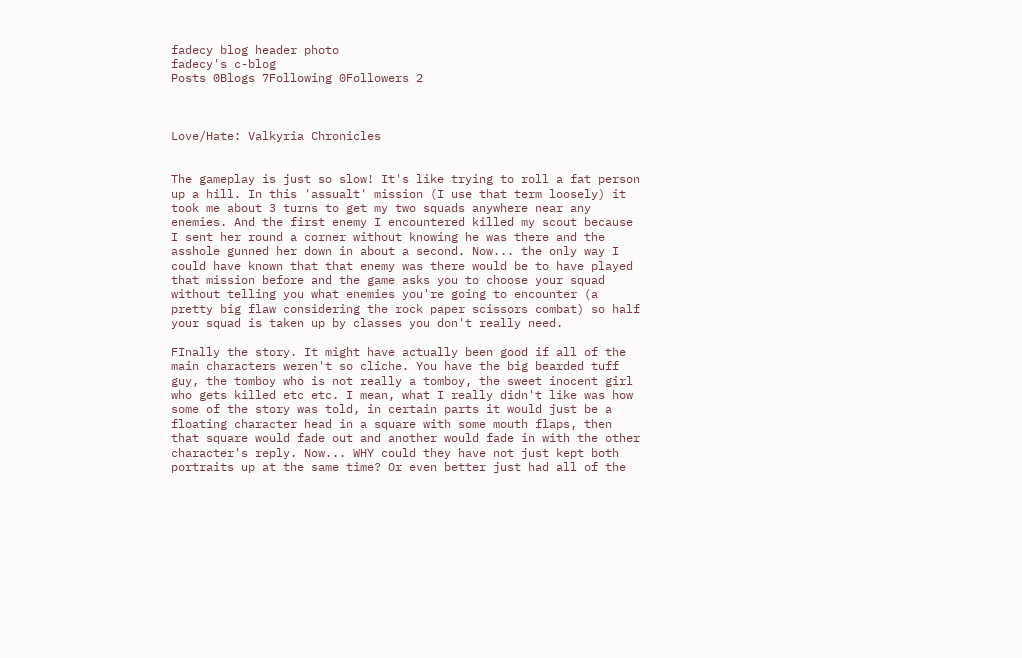fadecy blog header photo
fadecy's c-blog
Posts 0Blogs 7Following 0Followers 2



Love/Hate: Valkyria Chronicles


The gameplay is just so slow! It's like trying to roll a fat person up a hill. In this 'assualt' mission (I use that term loosely) it took me about 3 turns to get my two squads anywhere near any enemies. And the first enemy I encountered killed my scout because I sent her round a corner without knowing he was there and the asshole gunned her down in about a second. Now... the only way I could have known that that enemy was there would be to have played that mission before and the game asks you to choose your squad without telling you what enemies you're going to encounter (a pretty big flaw considering the rock paper scissors combat) so half your squad is taken up by classes you don't really need.

FInally the story. It might have actually been good if all of the main characters weren't so cliche. You have the big bearded tuff guy, the tomboy who is not really a tomboy, the sweet inocent girl who gets killed etc etc. I mean, what I really didn't like was how some of the story was told, in certain parts it would just be a floating character head in a square with some mouth flaps, then that square would fade out and another would fade in with the other character's reply. Now... WHY could they have not just kept both portraits up at the same time? Or even better just had all of the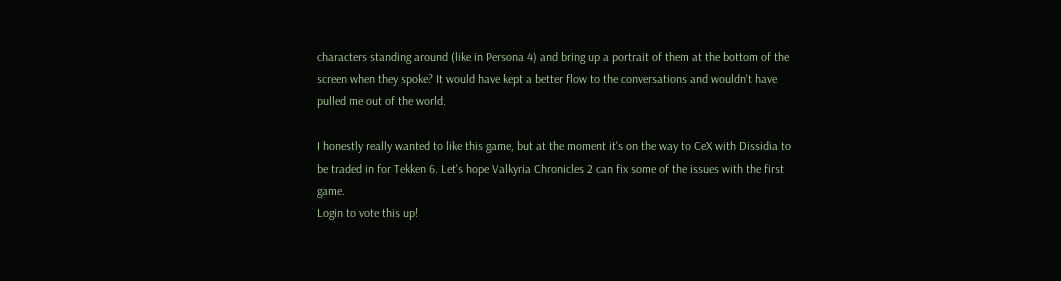characters standing around (like in Persona 4) and bring up a portrait of them at the bottom of the screen when they spoke? It would have kept a better flow to the conversations and wouldn't have pulled me out of the world.

I honestly really wanted to like this game, but at the moment it's on the way to CeX with Dissidia to be traded in for Tekken 6. Let's hope Valkyria Chronicles 2 can fix some of the issues with the first game.
Login to vote this up!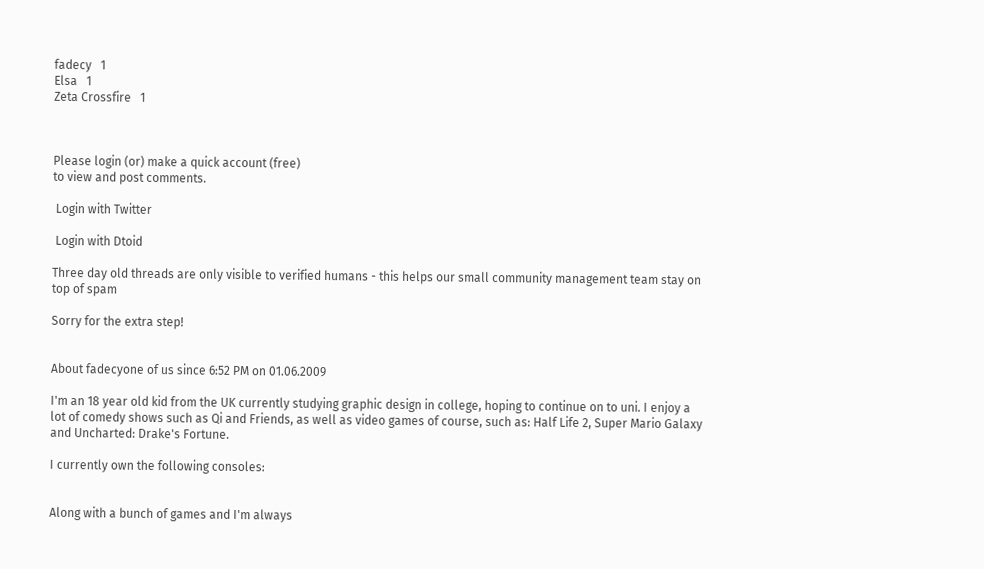fadecy   1
Elsa   1
Zeta Crossfire   1



Please login (or) make a quick account (free)
to view and post comments.

 Login with Twitter

 Login with Dtoid

Three day old threads are only visible to verified humans - this helps our small community management team stay on top of spam

Sorry for the extra step!


About fadecyone of us since 6:52 PM on 01.06.2009

I'm an 18 year old kid from the UK currently studying graphic design in college, hoping to continue on to uni. I enjoy a lot of comedy shows such as Qi and Friends, as well as video games of course, such as: Half Life 2, Super Mario Galaxy and Uncharted: Drake's Fortune.

I currently own the following consoles:


Along with a bunch of games and I'm always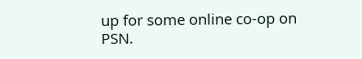up for some online co-op on PSN.